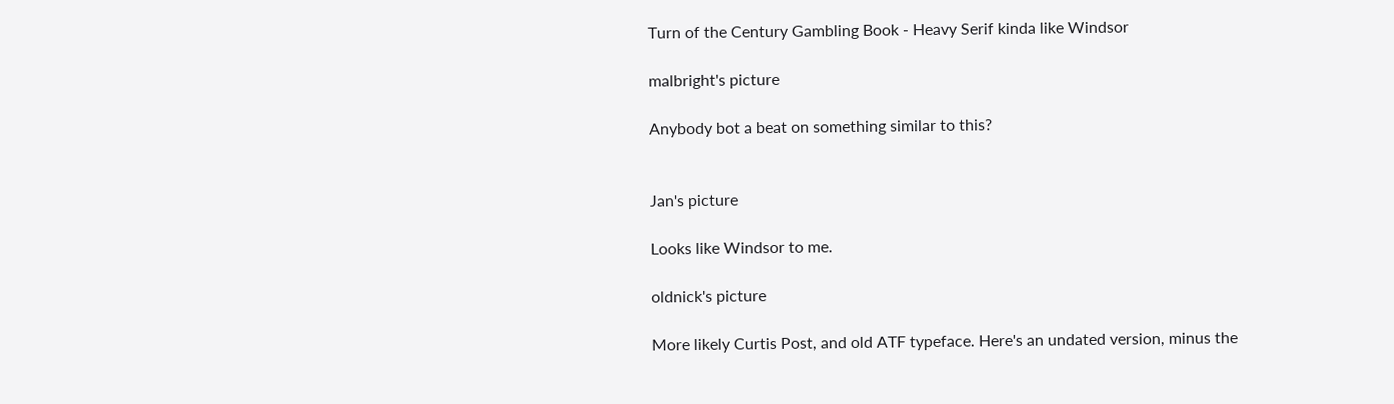Turn of the Century Gambling Book - Heavy Serif kinda like Windsor

malbright's picture

Anybody bot a beat on something similar to this?


Jan's picture

Looks like Windsor to me.

oldnick's picture

More likely Curtis Post, and old ATF typeface. Here's an undated version, minus the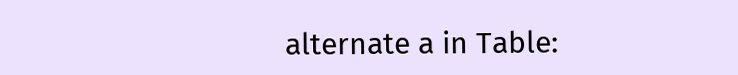alternate a in Table: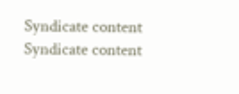Syndicate content Syndicate content